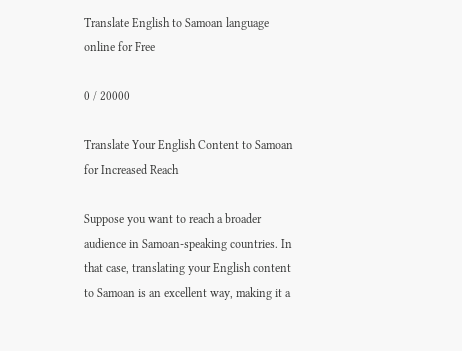Translate English to Samoan language online for Free

0 / 20000

Translate Your English Content to Samoan for Increased Reach

Suppose you want to reach a broader audience in Samoan-speaking countries. In that case, translating your English content to Samoan is an excellent way, making it a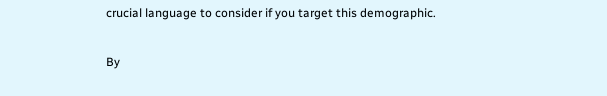crucial language to consider if you target this demographic.

By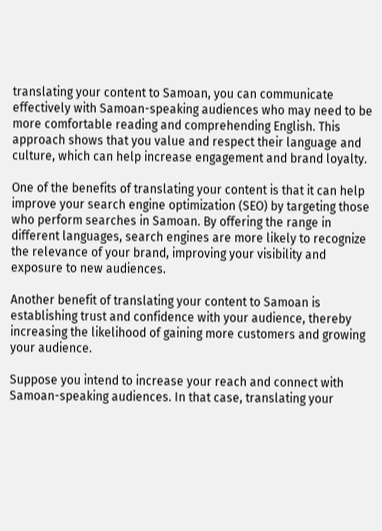translating your content to Samoan, you can communicate effectively with Samoan-speaking audiences who may need to be more comfortable reading and comprehending English. This approach shows that you value and respect their language and culture, which can help increase engagement and brand loyalty.

One of the benefits of translating your content is that it can help improve your search engine optimization (SEO) by targeting those who perform searches in Samoan. By offering the range in different languages, search engines are more likely to recognize the relevance of your brand, improving your visibility and exposure to new audiences.

Another benefit of translating your content to Samoan is establishing trust and confidence with your audience, thereby increasing the likelihood of gaining more customers and growing your audience.

Suppose you intend to increase your reach and connect with Samoan-speaking audiences. In that case, translating your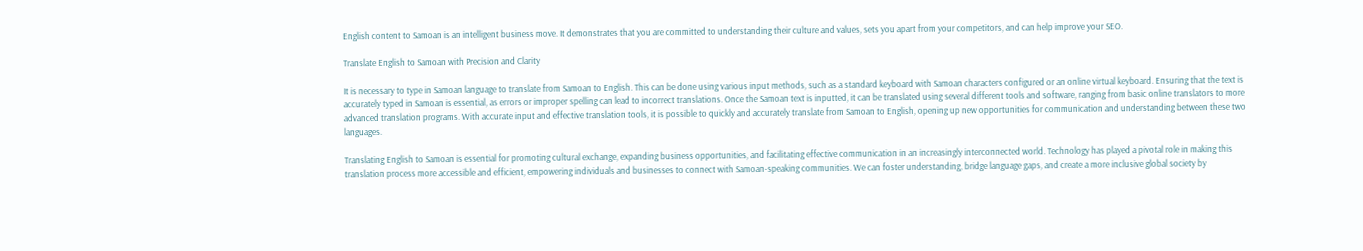English content to Samoan is an intelligent business move. It demonstrates that you are committed to understanding their culture and values, sets you apart from your competitors, and can help improve your SEO.

Translate English to Samoan with Precision and Clarity

It is necessary to type in Samoan language to translate from Samoan to English. This can be done using various input methods, such as a standard keyboard with Samoan characters configured or an online virtual keyboard. Ensuring that the text is accurately typed in Samoan is essential, as errors or improper spelling can lead to incorrect translations. Once the Samoan text is inputted, it can be translated using several different tools and software, ranging from basic online translators to more advanced translation programs. With accurate input and effective translation tools, it is possible to quickly and accurately translate from Samoan to English, opening up new opportunities for communication and understanding between these two languages.

Translating English to Samoan is essential for promoting cultural exchange, expanding business opportunities, and facilitating effective communication in an increasingly interconnected world. Technology has played a pivotal role in making this translation process more accessible and efficient, empowering individuals and businesses to connect with Samoan-speaking communities. We can foster understanding, bridge language gaps, and create a more inclusive global society by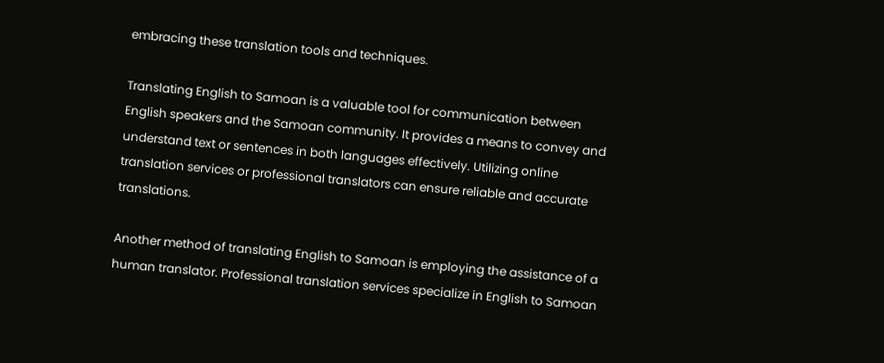embracing these translation tools and techniques.

Translating English to Samoan is a valuable tool for communication between English speakers and the Samoan community. It provides a means to convey and understand text or sentences in both languages effectively. Utilizing online translation services or professional translators can ensure reliable and accurate translations.

Another method of translating English to Samoan is employing the assistance of a human translator. Professional translation services specialize in English to Samoan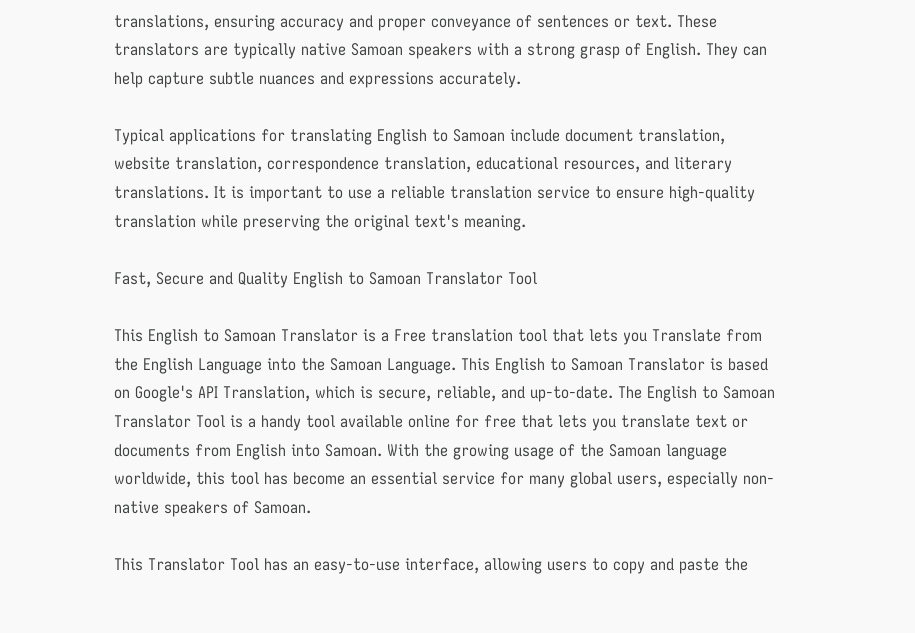translations, ensuring accuracy and proper conveyance of sentences or text. These translators are typically native Samoan speakers with a strong grasp of English. They can help capture subtle nuances and expressions accurately.

Typical applications for translating English to Samoan include document translation, website translation, correspondence translation, educational resources, and literary translations. It is important to use a reliable translation service to ensure high-quality translation while preserving the original text's meaning.

Fast, Secure and Quality English to Samoan Translator Tool

This English to Samoan Translator is a Free translation tool that lets you Translate from the English Language into the Samoan Language. This English to Samoan Translator is based on Google's API Translation, which is secure, reliable, and up-to-date. The English to Samoan Translator Tool is a handy tool available online for free that lets you translate text or documents from English into Samoan. With the growing usage of the Samoan language worldwide, this tool has become an essential service for many global users, especially non-native speakers of Samoan.

This Translator Tool has an easy-to-use interface, allowing users to copy and paste the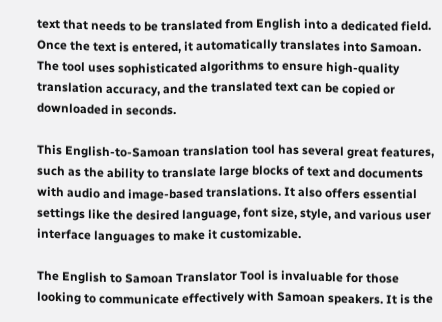text that needs to be translated from English into a dedicated field. Once the text is entered, it automatically translates into Samoan. The tool uses sophisticated algorithms to ensure high-quality translation accuracy, and the translated text can be copied or downloaded in seconds.

This English-to-Samoan translation tool has several great features, such as the ability to translate large blocks of text and documents with audio and image-based translations. It also offers essential settings like the desired language, font size, style, and various user interface languages to make it customizable.

The English to Samoan Translator Tool is invaluable for those looking to communicate effectively with Samoan speakers. It is the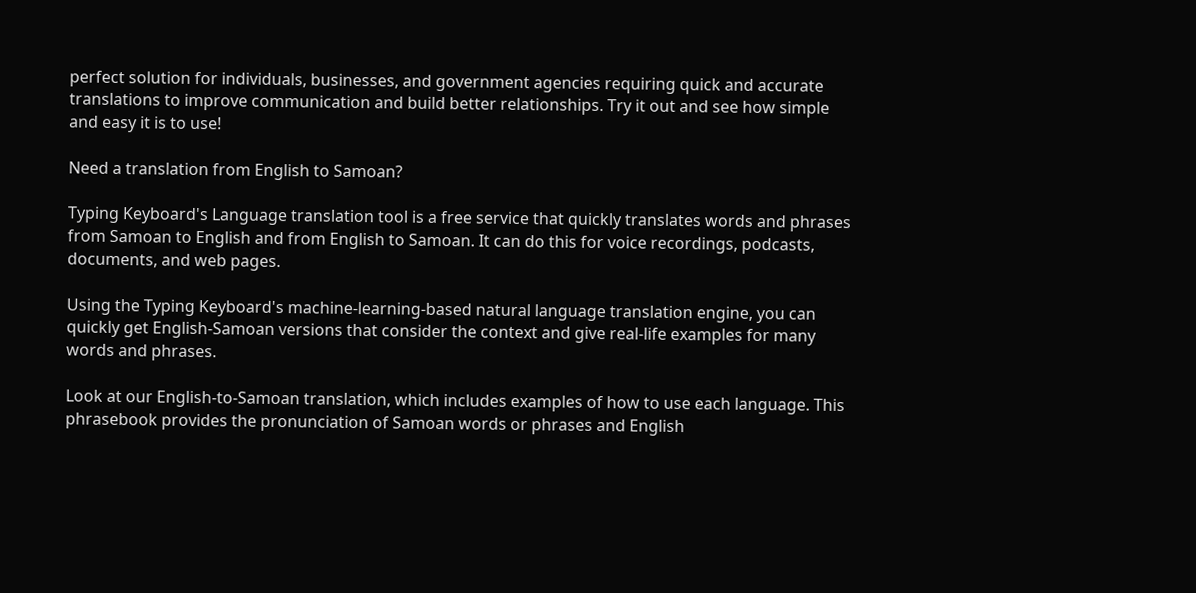perfect solution for individuals, businesses, and government agencies requiring quick and accurate translations to improve communication and build better relationships. Try it out and see how simple and easy it is to use!

Need a translation from English to Samoan?

Typing Keyboard's Language translation tool is a free service that quickly translates words and phrases from Samoan to English and from English to Samoan. It can do this for voice recordings, podcasts, documents, and web pages.

Using the Typing Keyboard's machine-learning-based natural language translation engine, you can quickly get English-Samoan versions that consider the context and give real-life examples for many words and phrases.

Look at our English-to-Samoan translation, which includes examples of how to use each language. This phrasebook provides the pronunciation of Samoan words or phrases and English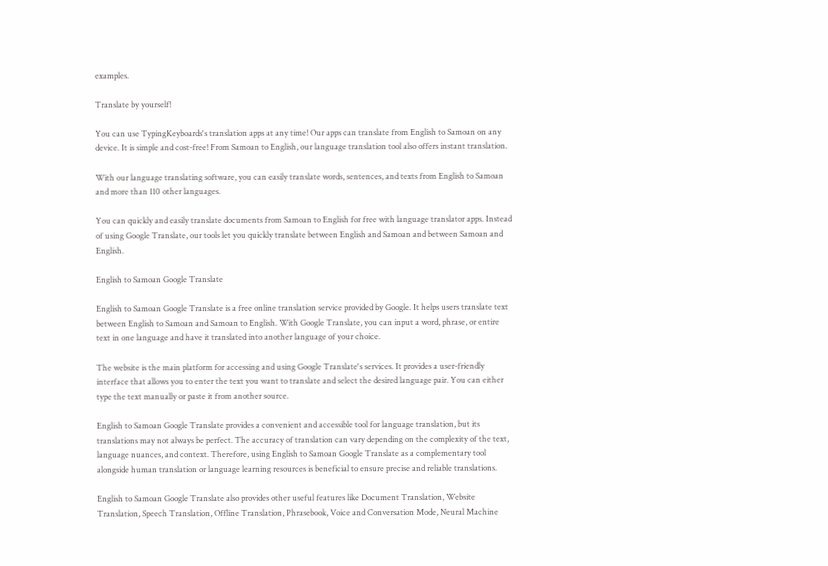examples.

Translate by yourself!

You can use TypingKeyboards's translation apps at any time! Our apps can translate from English to Samoan on any device. It is simple and cost-free! From Samoan to English, our language translation tool also offers instant translation.

With our language translating software, you can easily translate words, sentences, and texts from English to Samoan and more than 110 other languages.

You can quickly and easily translate documents from Samoan to English for free with language translator apps. Instead of using Google Translate, our tools let you quickly translate between English and Samoan and between Samoan and English.

English to Samoan Google Translate

English to Samoan Google Translate is a free online translation service provided by Google. It helps users translate text between English to Samoan and Samoan to English. With Google Translate, you can input a word, phrase, or entire text in one language and have it translated into another language of your choice.

The website is the main platform for accessing and using Google Translate's services. It provides a user-friendly interface that allows you to enter the text you want to translate and select the desired language pair. You can either type the text manually or paste it from another source.

English to Samoan Google Translate provides a convenient and accessible tool for language translation, but its translations may not always be perfect. The accuracy of translation can vary depending on the complexity of the text, language nuances, and context. Therefore, using English to Samoan Google Translate as a complementary tool alongside human translation or language learning resources is beneficial to ensure precise and reliable translations.

English to Samoan Google Translate also provides other useful features like Document Translation, Website Translation, Speech Translation, Offline Translation, Phrasebook, Voice and Conversation Mode, Neural Machine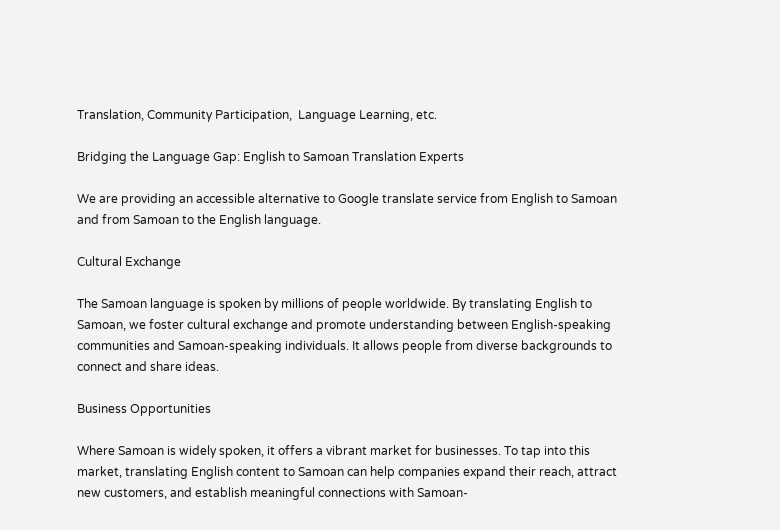Translation, Community Participation,  Language Learning, etc.

Bridging the Language Gap: English to Samoan Translation Experts

We are providing an accessible alternative to Google translate service from English to Samoan and from Samoan to the English language.

Cultural Exchange

The Samoan language is spoken by millions of people worldwide. By translating English to Samoan, we foster cultural exchange and promote understanding between English-speaking communities and Samoan-speaking individuals. It allows people from diverse backgrounds to connect and share ideas.

Business Opportunities

Where Samoan is widely spoken, it offers a vibrant market for businesses. To tap into this market, translating English content to Samoan can help companies expand their reach, attract new customers, and establish meaningful connections with Samoan-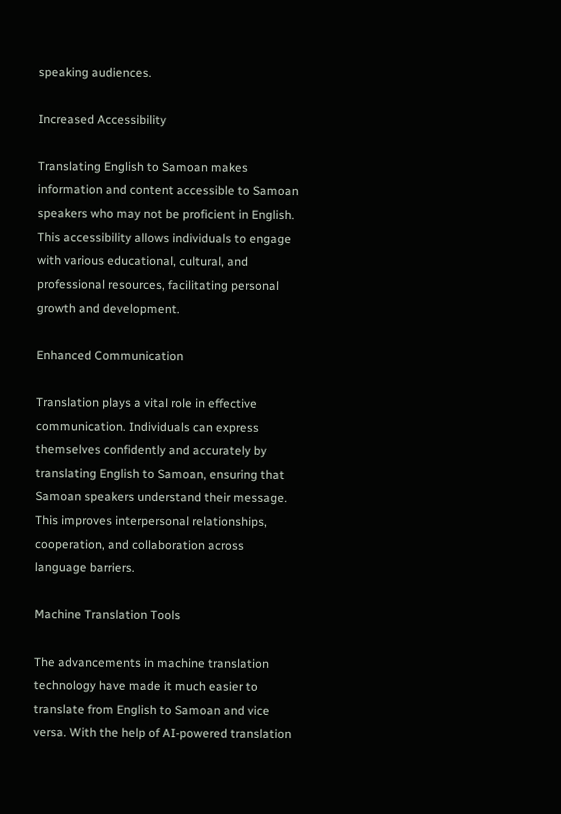speaking audiences.

Increased Accessibility

Translating English to Samoan makes information and content accessible to Samoan speakers who may not be proficient in English. This accessibility allows individuals to engage with various educational, cultural, and professional resources, facilitating personal growth and development.

Enhanced Communication

Translation plays a vital role in effective communication. Individuals can express themselves confidently and accurately by translating English to Samoan, ensuring that Samoan speakers understand their message. This improves interpersonal relationships, cooperation, and collaboration across language barriers.

Machine Translation Tools

The advancements in machine translation technology have made it much easier to translate from English to Samoan and vice versa. With the help of AI-powered translation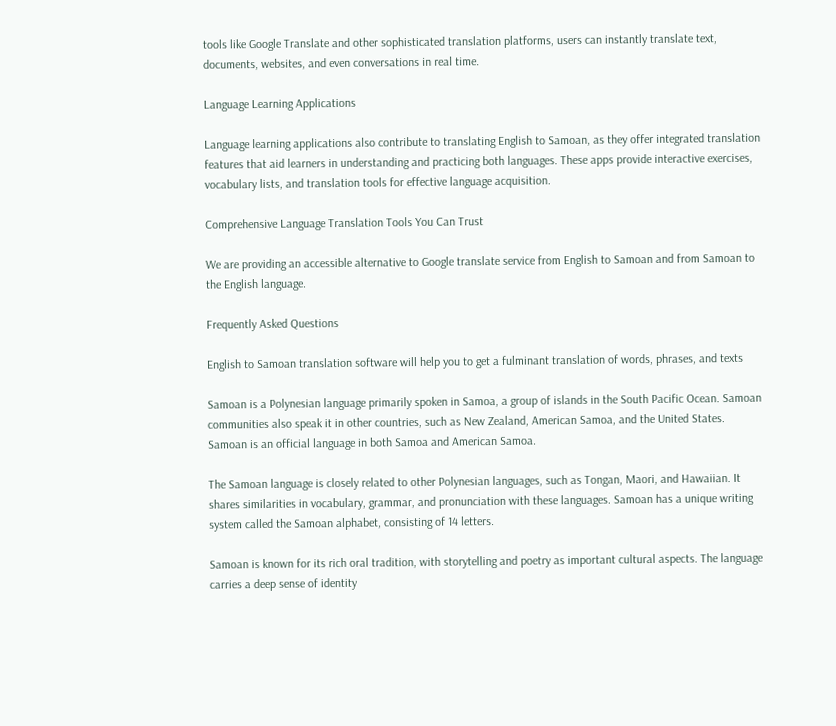tools like Google Translate and other sophisticated translation platforms, users can instantly translate text, documents, websites, and even conversations in real time.

Language Learning Applications

Language learning applications also contribute to translating English to Samoan, as they offer integrated translation features that aid learners in understanding and practicing both languages. These apps provide interactive exercises, vocabulary lists, and translation tools for effective language acquisition.

Comprehensive Language Translation Tools You Can Trust

We are providing an accessible alternative to Google translate service from English to Samoan and from Samoan to the English language.

Frequently Asked Questions

English to Samoan translation software will help you to get a fulminant translation of words, phrases, and texts

Samoan is a Polynesian language primarily spoken in Samoa, a group of islands in the South Pacific Ocean. Samoan communities also speak it in other countries, such as New Zealand, American Samoa, and the United States. Samoan is an official language in both Samoa and American Samoa.

The Samoan language is closely related to other Polynesian languages, such as Tongan, Maori, and Hawaiian. It shares similarities in vocabulary, grammar, and pronunciation with these languages. Samoan has a unique writing system called the Samoan alphabet, consisting of 14 letters.

Samoan is known for its rich oral tradition, with storytelling and poetry as important cultural aspects. The language carries a deep sense of identity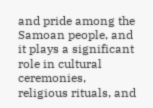and pride among the Samoan people, and it plays a significant role in cultural ceremonies, religious rituals, and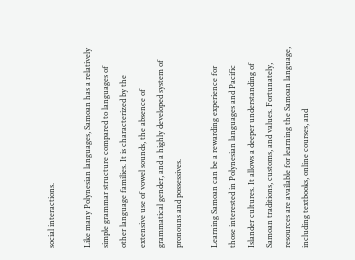social interactions.

Like many Polynesian languages, Samoan has a relatively simple grammar structure compared to languages of other language families. It is characterized by the extensive use of vowel sounds, the absence of grammatical gender, and a highly developed system of pronouns and possessives.

Learning Samoan can be a rewarding experience for those interested in Polynesian languages and Pacific Islander cultures. It allows a deeper understanding of Samoan traditions, customs, and values. Fortunately, resources are available for learning the Samoan language, including textbooks, online courses, and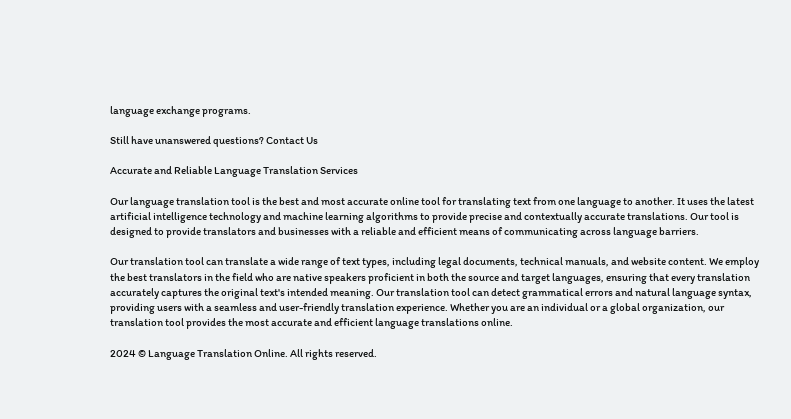language exchange programs.

Still have unanswered questions? Contact Us

Accurate and Reliable Language Translation Services

Our language translation tool is the best and most accurate online tool for translating text from one language to another. It uses the latest artificial intelligence technology and machine learning algorithms to provide precise and contextually accurate translations. Our tool is designed to provide translators and businesses with a reliable and efficient means of communicating across language barriers.

Our translation tool can translate a wide range of text types, including legal documents, technical manuals, and website content. We employ the best translators in the field who are native speakers proficient in both the source and target languages, ensuring that every translation accurately captures the original text's intended meaning. Our translation tool can detect grammatical errors and natural language syntax, providing users with a seamless and user-friendly translation experience. Whether you are an individual or a global organization, our translation tool provides the most accurate and efficient language translations online.

2024 © Language Translation Online. All rights reserved.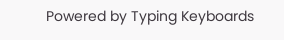Powered by Typing Keyboards